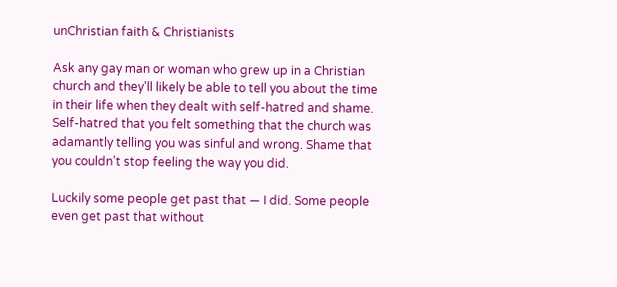unChristian faith & Christianists

Ask any gay man or woman who grew up in a Christian church and they’ll likely be able to tell you about the time in their life when they dealt with self-hatred and shame. Self-hatred that you felt something that the church was adamantly telling you was sinful and wrong. Shame that you couldn’t stop feeling the way you did.

Luckily some people get past that — I did. Some people even get past that without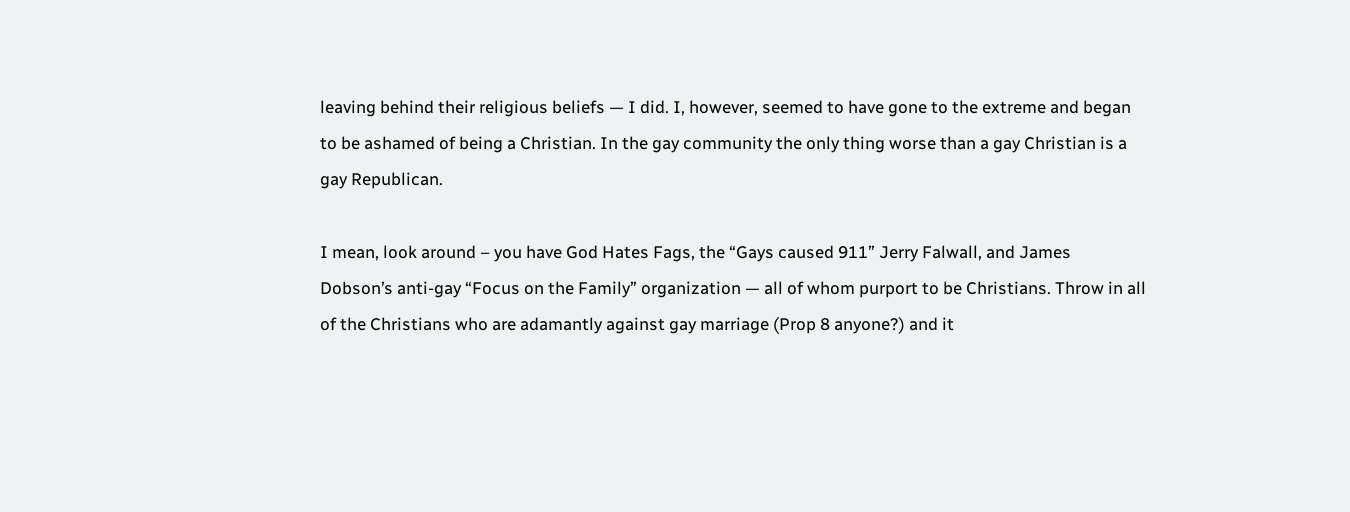leaving behind their religious beliefs — I did. I, however, seemed to have gone to the extreme and began to be ashamed of being a Christian. In the gay community the only thing worse than a gay Christian is a gay Republican.

I mean, look around – you have God Hates Fags, the “Gays caused 911” Jerry Falwall, and James Dobson’s anti-gay “Focus on the Family” organization — all of whom purport to be Christians. Throw in all of the Christians who are adamantly against gay marriage (Prop 8 anyone?) and it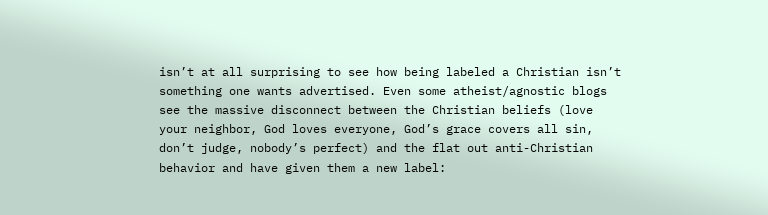isn’t at all surprising to see how being labeled a Christian isn’t something one wants advertised. Even some atheist/agnostic blogs see the massive disconnect between the Christian beliefs (love your neighbor, God loves everyone, God’s grace covers all sin, don’t judge, nobody’s perfect) and the flat out anti-Christian behavior and have given them a new label: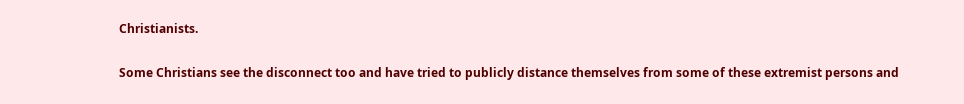Christianists.

Some Christians see the disconnect too and have tried to publicly distance themselves from some of these extremist persons and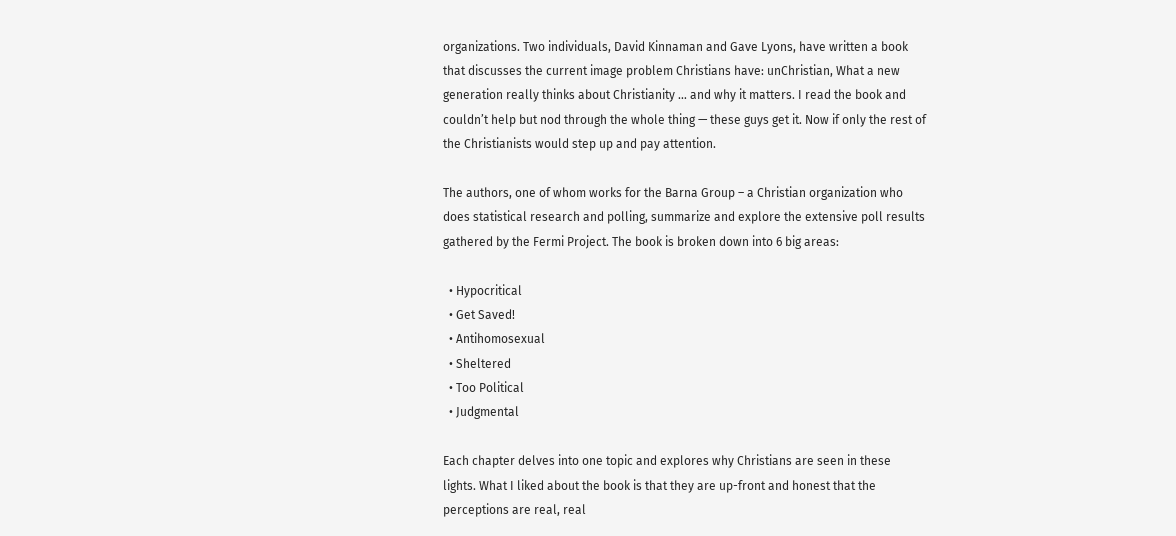organizations. Two individuals, David Kinnaman and Gave Lyons, have written a book that discusses the current image problem Christians have: unChristian, What a new generation really thinks about Christianity … and why it matters. I read the book and couldn’t help but nod through the whole thing — these guys get it. Now if only the rest of the Christianists would step up and pay attention.

The authors, one of whom works for the Barna Group – a Christian organization who does statistical research and polling, summarize and explore the extensive poll results gathered by the Fermi Project. The book is broken down into 6 big areas:

  • Hypocritical
  • Get Saved!
  • Antihomosexual
  • Sheltered
  • Too Political
  • Judgmental

Each chapter delves into one topic and explores why Christians are seen in these lights. What I liked about the book is that they are up-front and honest that the perceptions are real, real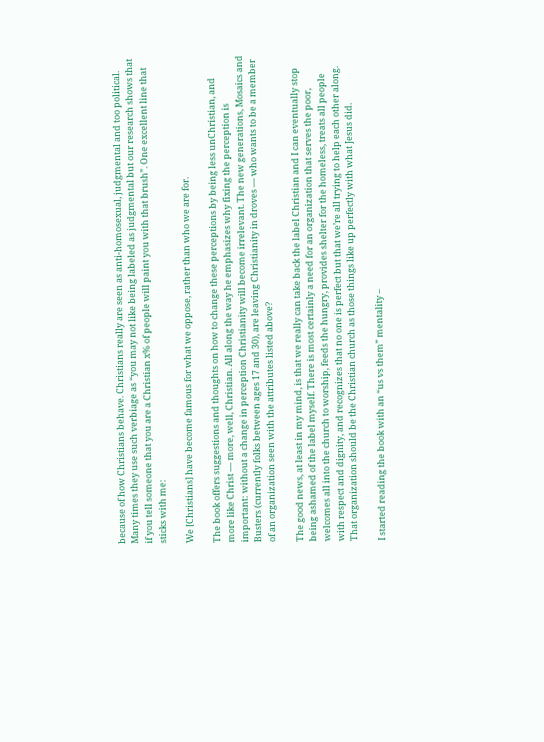because of how Christians behave. Christians really are seen as anti-homosexual, judgmental and too political. Many times they use such verbiage as “you may not like being labeled as judgmental but our research shows that if you tell someone that you are a Christian x% of people will paint you with that brush”. One excellent line that sticks with me:

We [Christians] have become famous for what we oppose, rather than who we are for.

The book offers suggestions and thoughts on how to change these perceptions by being less unChristian, and more like Christ — more, well, Christian. All along the way he emphasizes why fixing the perception is important: without a change in perception Christianity will become irrelevant. The new generations, Mosaics and Busters (currently folks between ages 17 and 30), are leaving Christianity in droves — who wants to be a member of an organization seen with the attributes listed above?

The good news, at least in my mind, is that we really can take back the label Christian and I can eventually stop being ashamed of the label myself. There is most certainly a need for an organization that serves the poor, welcomes all into the church to worship, feeds the hungry, provides shelter for the homeless, treats all people with respect and dignity, and recognizes that no one is perfect but that we’re all trying to help each other along. That organization should be the Christian church as those things like up perfectly with what Jesus did.

I started reading the book with an “us vs them” mentality –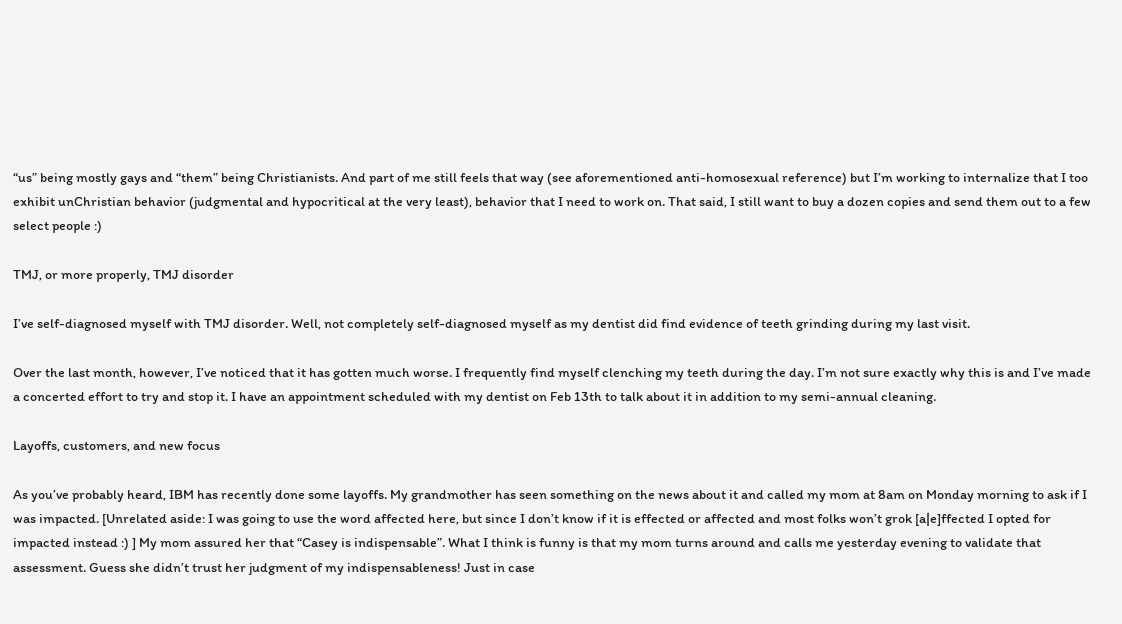“us” being mostly gays and “them” being Christianists. And part of me still feels that way (see aforementioned anti-homosexual reference) but I’m working to internalize that I too exhibit unChristian behavior (judgmental and hypocritical at the very least), behavior that I need to work on. That said, I still want to buy a dozen copies and send them out to a few select people :)

TMJ, or more properly, TMJ disorder

I’ve self-diagnosed myself with TMJ disorder. Well, not completely self-diagnosed myself as my dentist did find evidence of teeth grinding during my last visit.

Over the last month, however, I’ve noticed that it has gotten much worse. I frequently find myself clenching my teeth during the day. I’m not sure exactly why this is and I’ve made a concerted effort to try and stop it. I have an appointment scheduled with my dentist on Feb 13th to talk about it in addition to my semi-annual cleaning.

Layoffs, customers, and new focus

As you’ve probably heard, IBM has recently done some layoffs. My grandmother has seen something on the news about it and called my mom at 8am on Monday morning to ask if I was impacted. [Unrelated aside: I was going to use the word affected here, but since I don’t know if it is effected or affected and most folks won’t grok [a|e]ffected I opted for impacted instead :) ] My mom assured her that “Casey is indispensable”. What I think is funny is that my mom turns around and calls me yesterday evening to validate that assessment. Guess she didn’t trust her judgment of my indispensableness! Just in case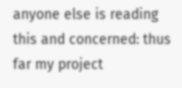anyone else is reading this and concerned: thus far my project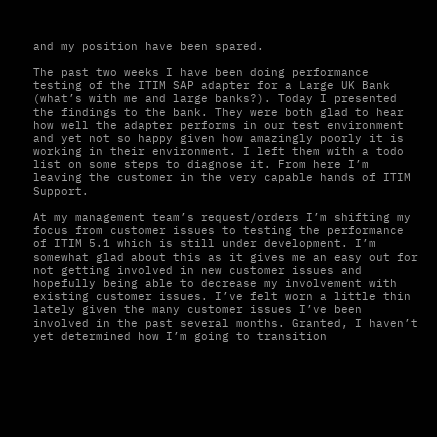and my position have been spared.

The past two weeks I have been doing performance testing of the ITIM SAP adapter for a Large UK Bank (what’s with me and large banks?). Today I presented the findings to the bank. They were both glad to hear how well the adapter performs in our test environment and yet not so happy given how amazingly poorly it is working in their environment. I left them with a todo list on some steps to diagnose it. From here I’m leaving the customer in the very capable hands of ITIM Support.

At my management team’s request/orders I’m shifting my focus from customer issues to testing the performance of ITIM 5.1 which is still under development. I’m somewhat glad about this as it gives me an easy out for not getting involved in new customer issues and hopefully being able to decrease my involvement with existing customer issues. I’ve felt worn a little thin lately given the many customer issues I’ve been involved in the past several months. Granted, I haven’t yet determined how I’m going to transition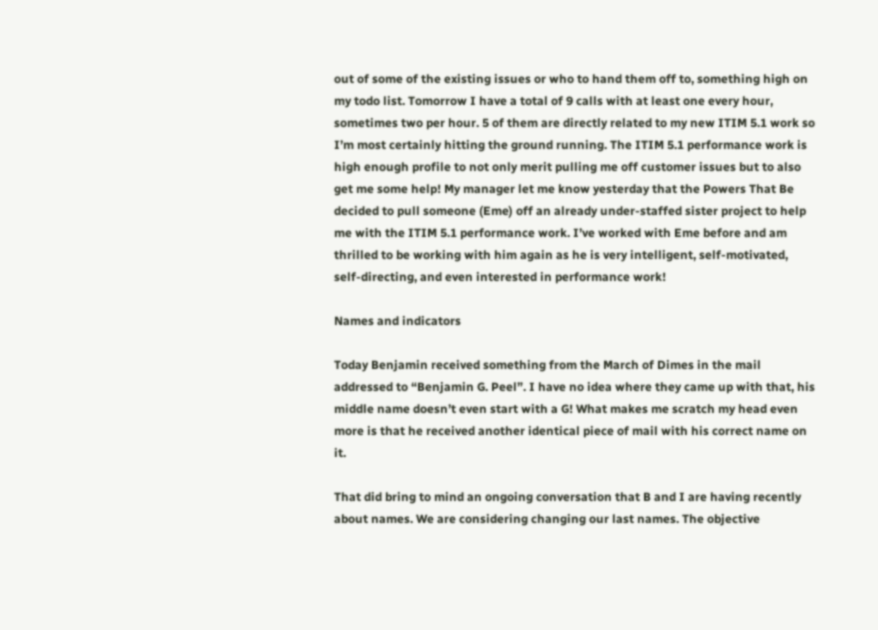out of some of the existing issues or who to hand them off to, something high on my todo list. Tomorrow I have a total of 9 calls with at least one every hour, sometimes two per hour. 5 of them are directly related to my new ITIM 5.1 work so I’m most certainly hitting the ground running. The ITIM 5.1 performance work is high enough profile to not only merit pulling me off customer issues but to also get me some help! My manager let me know yesterday that the Powers That Be decided to pull someone (Eme) off an already under-staffed sister project to help me with the ITIM 5.1 performance work. I’ve worked with Eme before and am thrilled to be working with him again as he is very intelligent, self-motivated, self-directing, and even interested in performance work!

Names and indicators

Today Benjamin received something from the March of Dimes in the mail addressed to “Benjamin G. Peel”. I have no idea where they came up with that, his middle name doesn’t even start with a G! What makes me scratch my head even more is that he received another identical piece of mail with his correct name on it.

That did bring to mind an ongoing conversation that B and I are having recently about names. We are considering changing our last names. The objective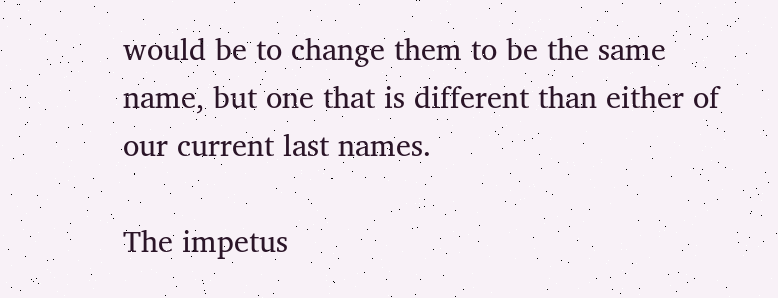would be to change them to be the same name, but one that is different than either of our current last names.

The impetus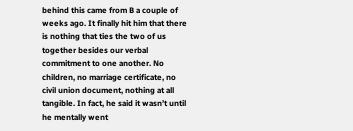behind this came from B a couple of weeks ago. It finally hit him that there is nothing that ties the two of us together besides our verbal commitment to one another. No children, no marriage certificate, no civil union document, nothing at all tangible. In fact, he said it wasn’t until he mentally went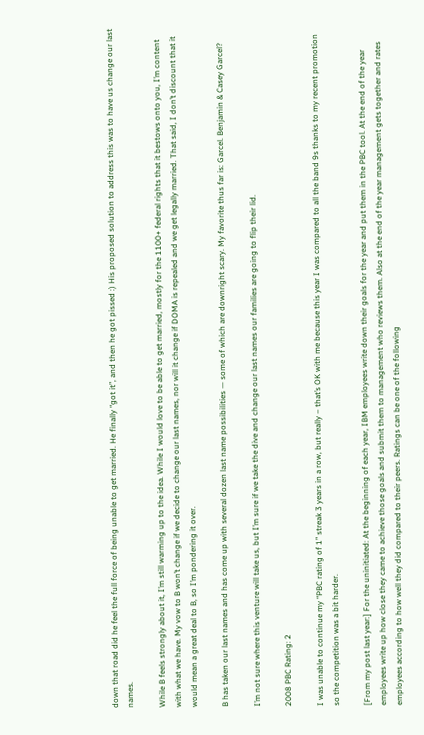down that road did he feel the full force of being unable to get married. He finally “got it”, and then he got pissed :) His proposed solution to address this was to have us change our last names.

While B feels strongly about it, I’m still warming up to the idea. While I would love to be able to get married, mostly for the 1100+ federal rights that it bestows onto you, I’m content with what we have. My vow to B won’t change if we decide to change our last names, nor will it change if DOMA is repealed and we get legally married. That said, I don’t discount that it would mean a great deal to B, so I’m pondering it over.

B has taken our last names and has come up with several dozen last name possibilities — some of which are downright scary. My favorite thus far is: Garcel. Benjamin & Casey Garcel?

I’m not sure where this venture will take us, but I’m sure if we take the dive and change our last names our families are going to flip their lid.

2008 PBC Rating: 2

I was unable to continue my “PBC rating of 1” streak 3 years in a row, but really – that’s OK with me because this year I was compared to all the band 9s thanks to my recent promotion so the competition was a bit harder.

[From my post last year:] For the uninitiated: At the beginning of each year, IBM employees write down their goals for the year and put them in the PBC tool. At the end of the year employees write up how close they came to achieve those goals and submit them to management who reviews them. Also at the end of the year management gets together and rates employees according to how well they did compared to their peers. Ratings can be one of the following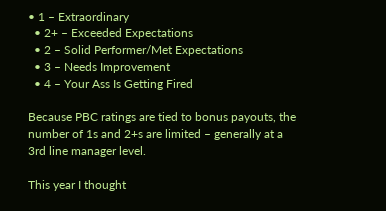• 1 – Extraordinary
  • 2+ – Exceeded Expectations
  • 2 – Solid Performer/Met Expectations
  • 3 – Needs Improvement
  • 4 – Your Ass Is Getting Fired

Because PBC ratings are tied to bonus payouts, the number of 1s and 2+s are limited – generally at a 3rd line manager level.

This year I thought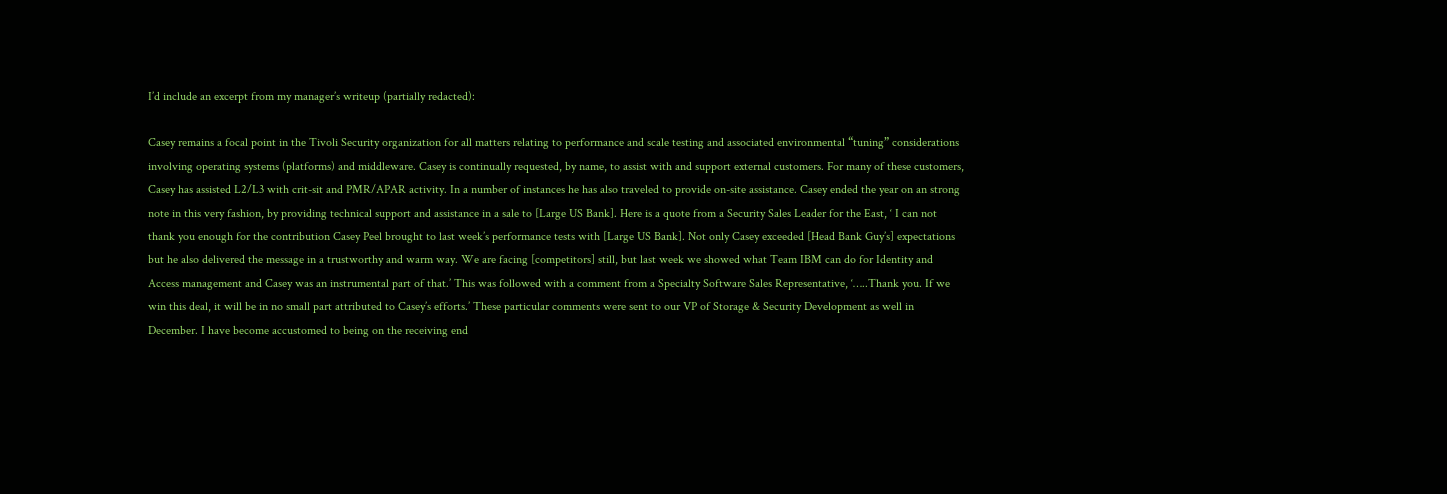I’d include an excerpt from my manager’s writeup (partially redacted):

Casey remains a focal point in the Tivoli Security organization for all matters relating to performance and scale testing and associated environmental “tuning” considerations involving operating systems (platforms) and middleware. Casey is continually requested, by name, to assist with and support external customers. For many of these customers, Casey has assisted L2/L3 with crit-sit and PMR/APAR activity. In a number of instances he has also traveled to provide on-site assistance. Casey ended the year on an strong note in this very fashion, by providing technical support and assistance in a sale to [Large US Bank]. Here is a quote from a Security Sales Leader for the East, ‘ I can not thank you enough for the contribution Casey Peel brought to last week’s performance tests with [Large US Bank]. Not only Casey exceeded [Head Bank Guy’s] expectations but he also delivered the message in a trustworthy and warm way. We are facing [competitors] still, but last week we showed what Team IBM can do for Identity and Access management and Casey was an instrumental part of that.’ This was followed with a comment from a Specialty Software Sales Representative, ‘…..Thank you. If we win this deal, it will be in no small part attributed to Casey’s efforts.’ These particular comments were sent to our VP of Storage & Security Development as well in December. I have become accustomed to being on the receiving end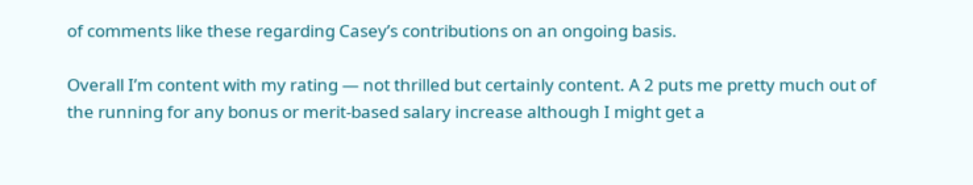of comments like these regarding Casey’s contributions on an ongoing basis.

Overall I’m content with my rating — not thrilled but certainly content. A 2 puts me pretty much out of the running for any bonus or merit-based salary increase although I might get a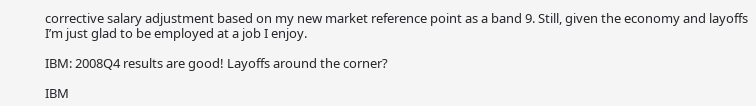corrective salary adjustment based on my new market reference point as a band 9. Still, given the economy and layoffs I’m just glad to be employed at a job I enjoy.

IBM: 2008Q4 results are good! Layoffs around the corner?

IBM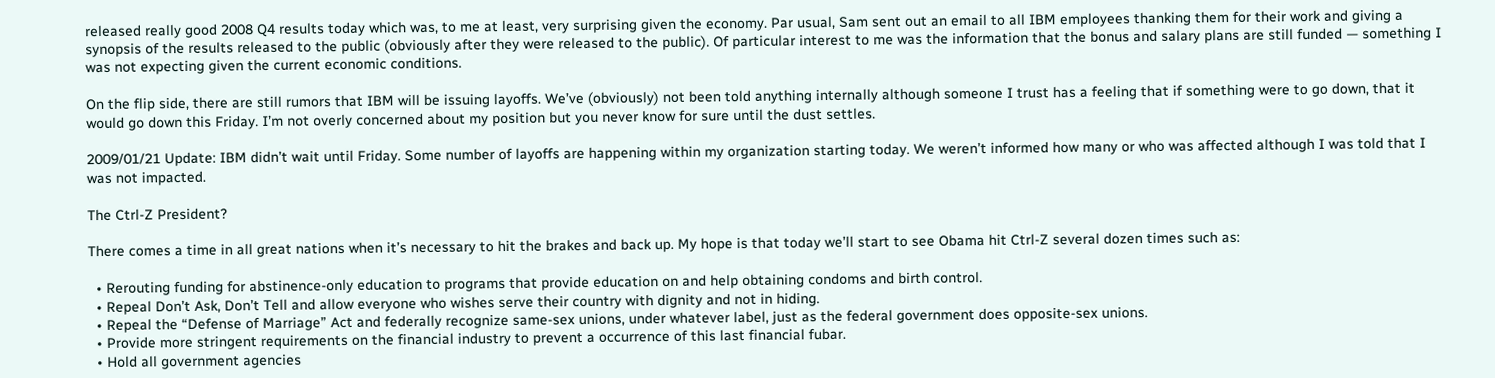released really good 2008 Q4 results today which was, to me at least, very surprising given the economy. Par usual, Sam sent out an email to all IBM employees thanking them for their work and giving a synopsis of the results released to the public (obviously after they were released to the public). Of particular interest to me was the information that the bonus and salary plans are still funded — something I was not expecting given the current economic conditions.

On the flip side, there are still rumors that IBM will be issuing layoffs. We’ve (obviously) not been told anything internally although someone I trust has a feeling that if something were to go down, that it would go down this Friday. I’m not overly concerned about my position but you never know for sure until the dust settles.

2009/01/21 Update: IBM didn’t wait until Friday. Some number of layoffs are happening within my organization starting today. We weren’t informed how many or who was affected although I was told that I was not impacted.

The Ctrl-Z President?

There comes a time in all great nations when it’s necessary to hit the brakes and back up. My hope is that today we’ll start to see Obama hit Ctrl-Z several dozen times such as:

  • Rerouting funding for abstinence-only education to programs that provide education on and help obtaining condoms and birth control.
  • Repeal Don’t Ask, Don’t Tell and allow everyone who wishes serve their country with dignity and not in hiding.
  • Repeal the “Defense of Marriage” Act and federally recognize same-sex unions, under whatever label, just as the federal government does opposite-sex unions.
  • Provide more stringent requirements on the financial industry to prevent a occurrence of this last financial fubar.
  • Hold all government agencies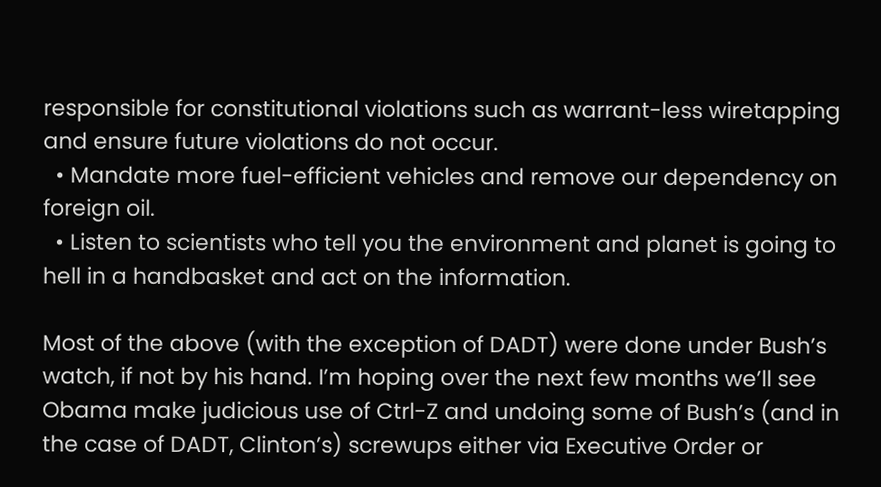responsible for constitutional violations such as warrant-less wiretapping and ensure future violations do not occur.
  • Mandate more fuel-efficient vehicles and remove our dependency on foreign oil.
  • Listen to scientists who tell you the environment and planet is going to hell in a handbasket and act on the information.

Most of the above (with the exception of DADT) were done under Bush’s watch, if not by his hand. I’m hoping over the next few months we’ll see Obama make judicious use of Ctrl-Z and undoing some of Bush’s (and in the case of DADT, Clinton’s) screwups either via Executive Order or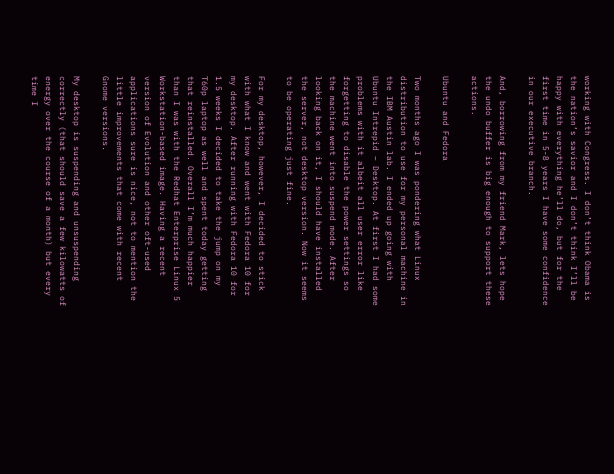working with Congress. I don’t think Obama is the nation’s savior and I don’t think I’ll be happy with everything he’ll do, but for the first time in 5-8 years I have some confidence in our executive branch.

And, borrowing from my friend Mark, lets hope the undo buffer is big enough to support these actions.

Ubuntu and Fedora

Two months ago I was pondering what Linux distribution to use for my personal machine in the IBM Austin lab. I ended up going with Ubuntu Intrepid – Desktop. At first I had some problems with it albeit all user error like forgetting to disable the power settings so the machine went into suspend mode. After looking back on it, I should have installed the server, not desktop version. Now it seems to be operating just fine.

For my desktop, however, I decided to stick with what I know and went with Fedora 10 for my desktop. After running with Fedora 10 for 1.5 weeks I decided to take the jump on my T60p laptop as well and spent today getting that reinstalled. Overall I’m much happier than I was with the Redhat Enterprise Linux 5 Workstation-based image. Having a recent version of Evolution and other oft-used applications sure is nice, not to mention the little improvements that come with recent Gnome versions.

My desktop is suspending and unsuspending correctly (that should save a few kilowatts of energy over the course of a month) but every time I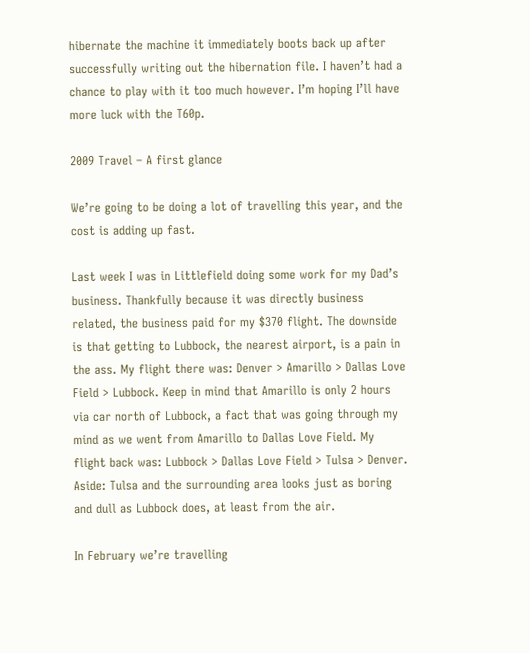hibernate the machine it immediately boots back up after successfully writing out the hibernation file. I haven’t had a chance to play with it too much however. I’m hoping I’ll have more luck with the T60p.

2009 Travel – A first glance

We’re going to be doing a lot of travelling this year, and the cost is adding up fast.

Last week I was in Littlefield doing some work for my Dad’s business. Thankfully because it was directly business related, the business paid for my $370 flight. The downside is that getting to Lubbock, the nearest airport, is a pain in the ass. My flight there was: Denver > Amarillo > Dallas Love Field > Lubbock. Keep in mind that Amarillo is only 2 hours via car north of Lubbock, a fact that was going through my mind as we went from Amarillo to Dallas Love Field. My flight back was: Lubbock > Dallas Love Field > Tulsa > Denver. Aside: Tulsa and the surrounding area looks just as boring and dull as Lubbock does, at least from the air.

In February we’re travelling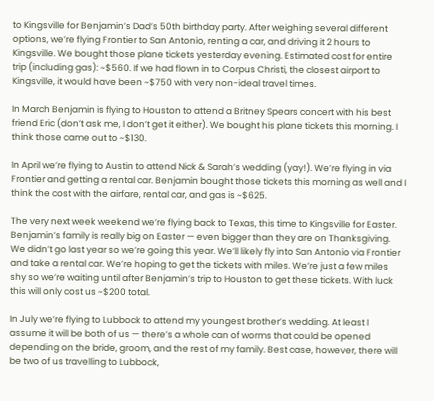to Kingsville for Benjamin’s Dad’s 50th birthday party. After weighing several different options, we’re flying Frontier to San Antonio, renting a car, and driving it 2 hours to Kingsville. We bought those plane tickets yesterday evening. Estimated cost for entire trip (including gas): ~$560. If we had flown in to Corpus Christi, the closest airport to Kingsville, it would have been ~$750 with very non-ideal travel times.

In March Benjamin is flying to Houston to attend a Britney Spears concert with his best friend Eric (don’t ask me, I don’t get it either). We bought his plane tickets this morning. I think those came out to ~$130.

In April we’re flying to Austin to attend Nick & Sarah’s wedding (yay!). We’re flying in via Frontier and getting a rental car. Benjamin bought those tickets this morning as well and I think the cost with the airfare, rental car, and gas is ~$625.

The very next week weekend we’re flying back to Texas, this time to Kingsville for Easter. Benjamin’s family is really big on Easter — even bigger than they are on Thanksgiving. We didn’t go last year so we’re going this year. We’ll likely fly into San Antonio via Frontier and take a rental car. We’re hoping to get the tickets with miles. We’re just a few miles shy so we’re waiting until after Benjamin’s trip to Houston to get these tickets. With luck this will only cost us ~$200 total.

In July we’re flying to Lubbock to attend my youngest brother’s wedding. At least I assume it will be both of us — there’s a whole can of worms that could be opened depending on the bride, groom, and the rest of my family. Best case, however, there will be two of us travelling to Lubbock,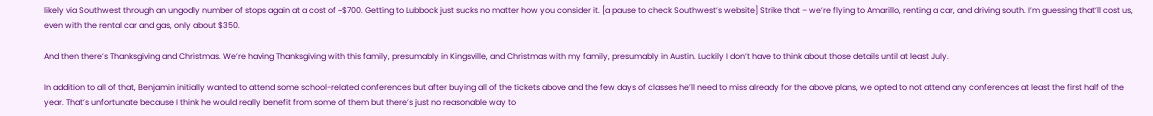likely via Southwest through an ungodly number of stops again at a cost of ~$700. Getting to Lubbock just sucks no matter how you consider it. [a pause to check Southwest’s website] Strike that – we’re flying to Amarillo, renting a car, and driving south. I’m guessing that’ll cost us, even with the rental car and gas, only about $350.

And then there’s Thanksgiving and Christmas. We’re having Thanksgiving with this family, presumably in Kingsville, and Christmas with my family, presumably in Austin. Luckily I don’t have to think about those details until at least July.

In addition to all of that, Benjamin initially wanted to attend some school-related conferences but after buying all of the tickets above and the few days of classes he’ll need to miss already for the above plans, we opted to not attend any conferences at least the first half of the year. That’s unfortunate because I think he would really benefit from some of them but there’s just no reasonable way to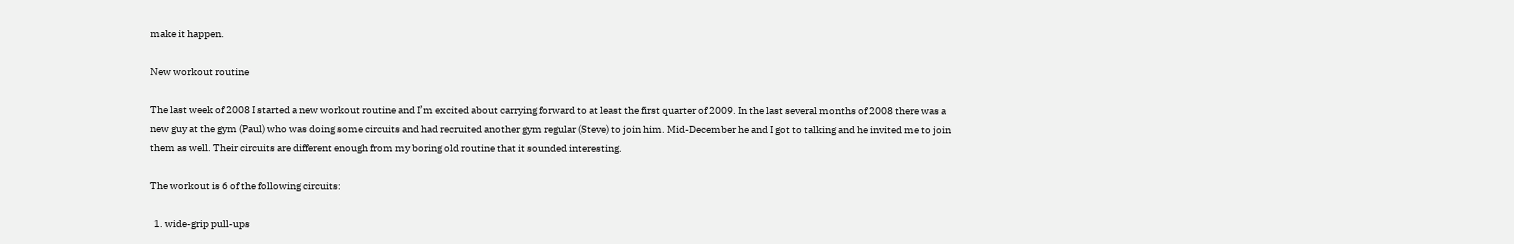make it happen.

New workout routine

The last week of 2008 I started a new workout routine and I’m excited about carrying forward to at least the first quarter of 2009. In the last several months of 2008 there was a new guy at the gym (Paul) who was doing some circuits and had recruited another gym regular (Steve) to join him. Mid-December he and I got to talking and he invited me to join them as well. Their circuits are different enough from my boring old routine that it sounded interesting.

The workout is 6 of the following circuits:

  1. wide-grip pull-ups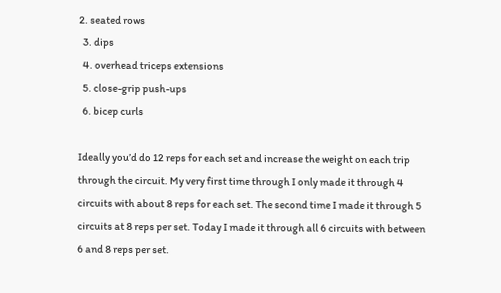2. seated rows
  3. dips
  4. overhead triceps extensions
  5. close-grip push-ups
  6. bicep curls

Ideally you’d do 12 reps for each set and increase the weight on each trip through the circuit. My very first time through I only made it through 4 circuits with about 8 reps for each set. The second time I made it through 5 circuits at 8 reps per set. Today I made it through all 6 circuits with between 6 and 8 reps per set.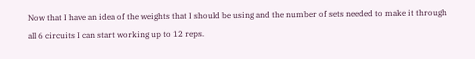Now that I have an idea of the weights that I should be using and the number of sets needed to make it through all 6 circuits I can start working up to 12 reps.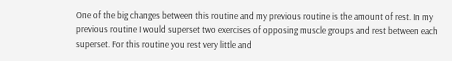One of the big changes between this routine and my previous routine is the amount of rest. In my previous routine I would superset two exercises of opposing muscle groups and rest between each superset. For this routine you rest very little and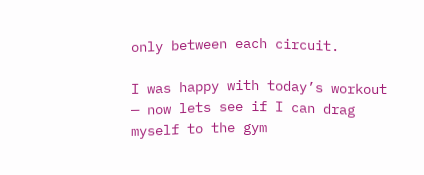only between each circuit.

I was happy with today’s workout — now lets see if I can drag myself to the gym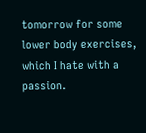tomorrow for some lower body exercises, which I hate with a passion.